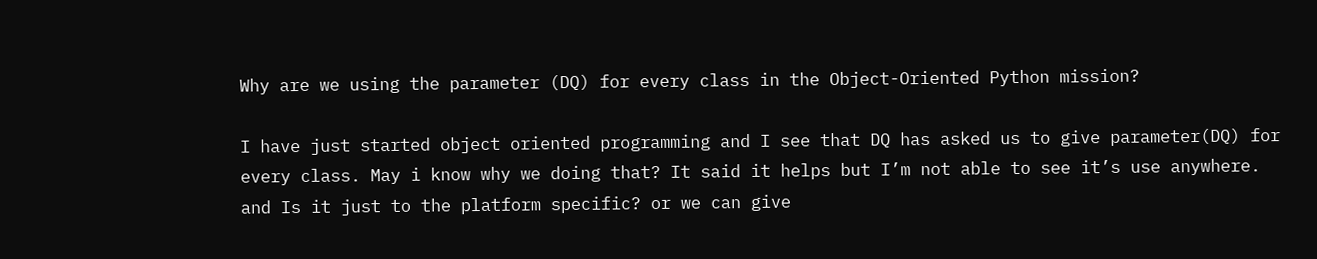Why are we using the parameter (DQ) for every class in the Object-Oriented Python mission?

I have just started object oriented programming and I see that DQ has asked us to give parameter(DQ) for every class. May i know why we doing that? It said it helps but I’m not able to see it’s use anywhere. and Is it just to the platform specific? or we can give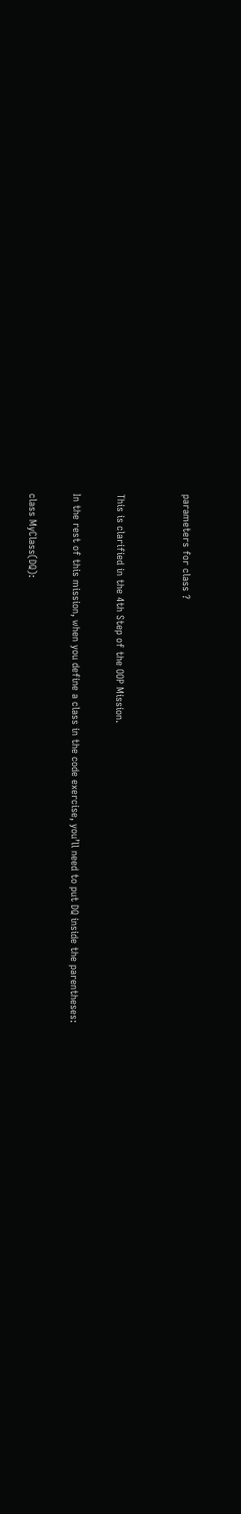parameters for class ?


This is clarified in the 4th Step of the OOP Mission.

In the rest of this mission, when you define a class in the code exercise, you’ll need to put DQ inside the parentheses:

class MyClass(DQ):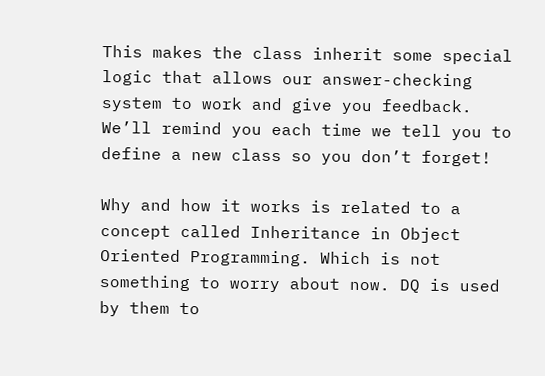This makes the class inherit some special logic that allows our answer-checking system to work and give you feedback. We’ll remind you each time we tell you to define a new class so you don’t forget!

Why and how it works is related to a concept called Inheritance in Object Oriented Programming. Which is not something to worry about now. DQ is used by them to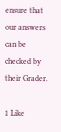ensure that our answers can be checked by their Grader.

1 Like